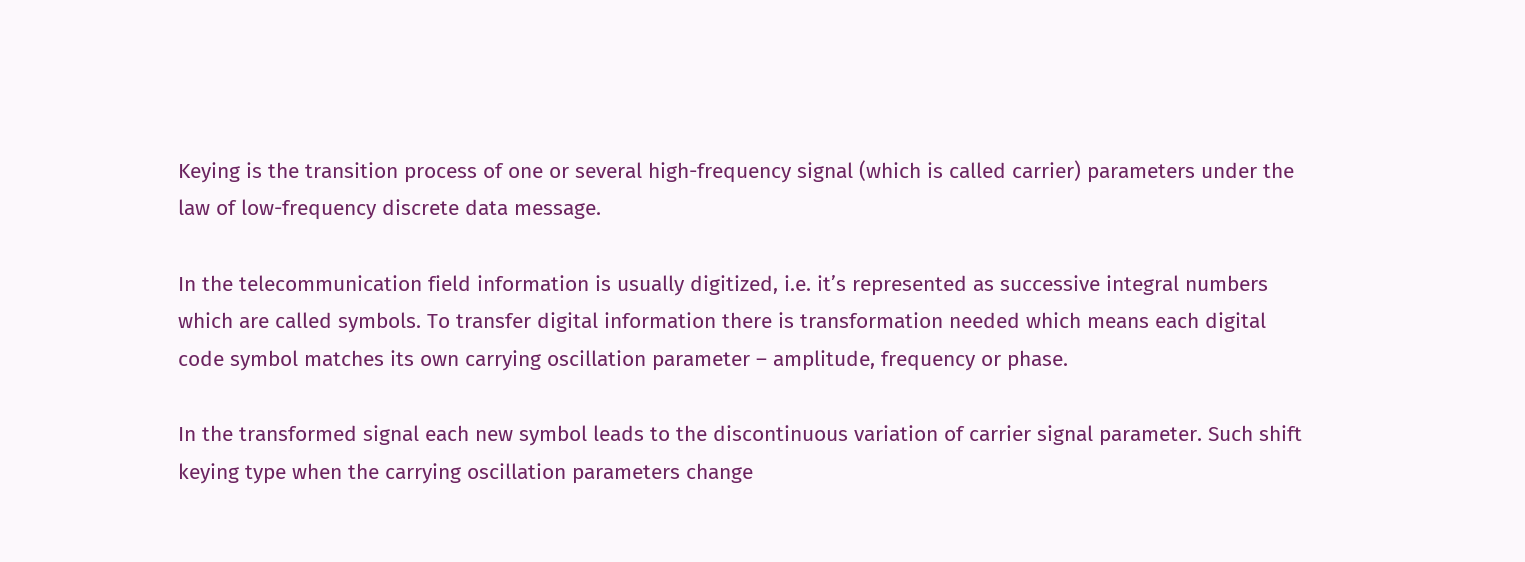Keying is the transition process of one or several high-frequency signal (which is called carrier) parameters under the law of low-frequency discrete data message.

In the telecommunication field information is usually digitized, i.e. it’s represented as successive integral numbers which are called symbols. To transfer digital information there is transformation needed which means each digital code symbol matches its own carrying oscillation parameter – amplitude, frequency or phase.

In the transformed signal each new symbol leads to the discontinuous variation of carrier signal parameter. Such shift keying type when the carrying oscillation parameters change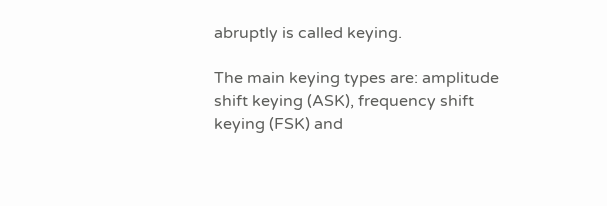abruptly is called keying.

The main keying types are: amplitude shift keying (ASK), frequency shift keying (FSK) and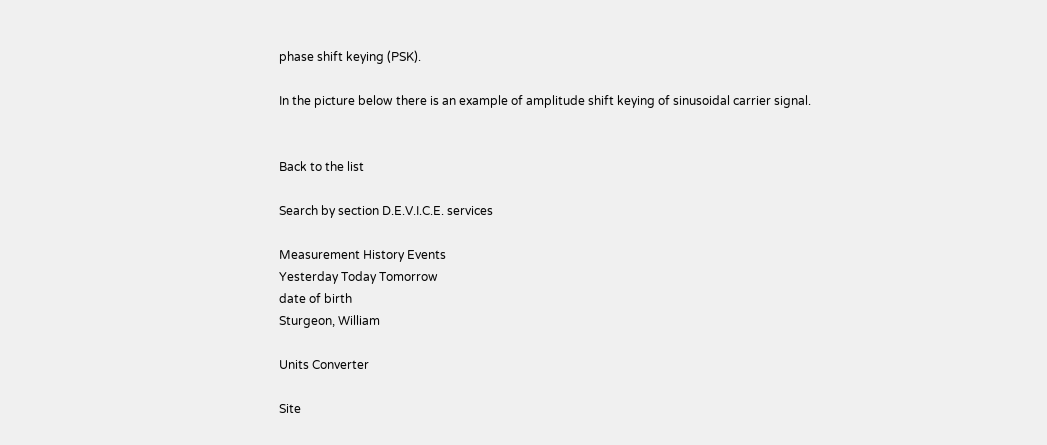phase shift keying (PSK).

In the picture below there is an example of amplitude shift keying of sinusoidal carrier signal.


Back to the list

Search by section D.E.V.I.C.E. services

Measurement History Events
Yesterday Today Tomorrow
date of birth
Sturgeon, William

Units Converter

Site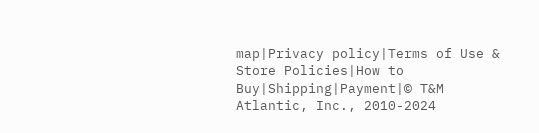map|Privacy policy|Terms of Use & Store Policies|How to Buy|Shipping|Payment|© T&M Atlantic, Inc., 2010-2024